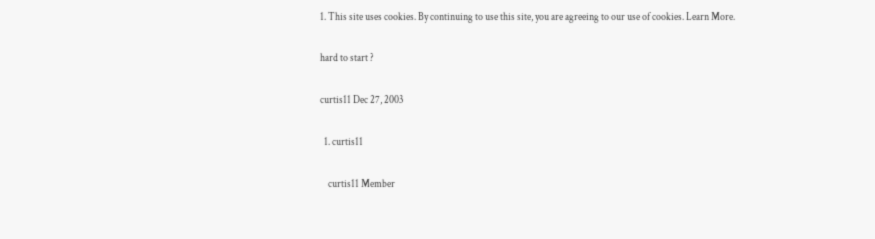1. This site uses cookies. By continuing to use this site, you are agreeing to our use of cookies. Learn More.

hard to start ?

curtis11 Dec 27, 2003

  1. curtis11

    curtis11 Member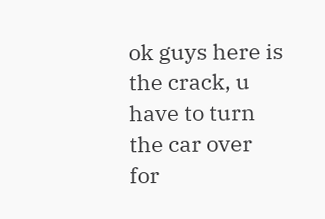ok guys here is the crack, u have to turn the car over for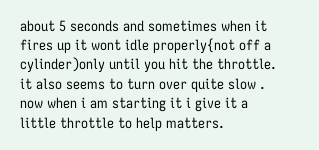about 5 seconds and sometimes when it fires up it wont idle properly{not off a cylinder)only until you hit the throttle. it also seems to turn over quite slow . now when i am starting it i give it a little throttle to help matters.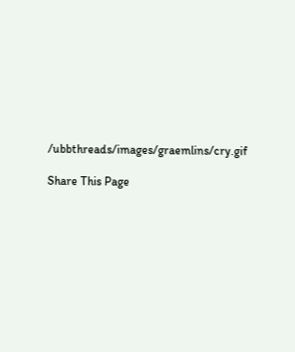/ubbthreads/images/graemlins/cry.gif

Share This Page